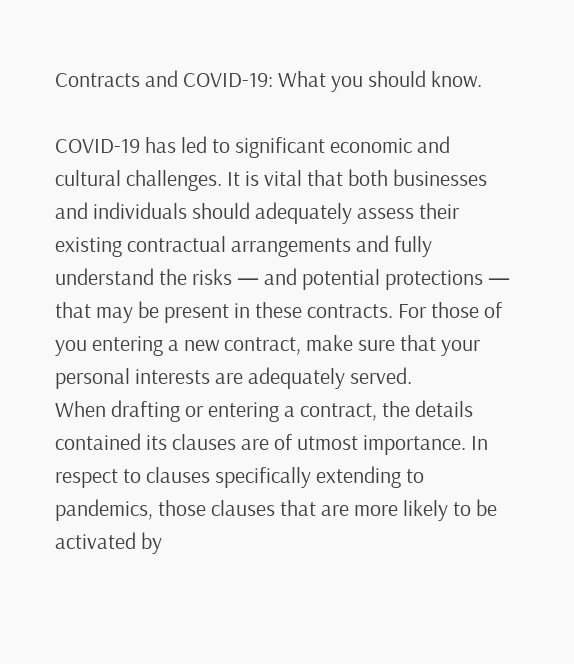Contracts and COVID-19: What you should know.

COVID-19 has led to significant economic and cultural challenges. It is vital that both businesses and individuals should adequately assess their existing contractual arrangements and fully understand the risks — and potential protections — that may be present in these contracts. For those of you entering a new contract, make sure that your personal interests are adequately served.
When drafting or entering a contract, the details contained its clauses are of utmost importance. In respect to clauses specifically extending to pandemics, those clauses that are more likely to be activated by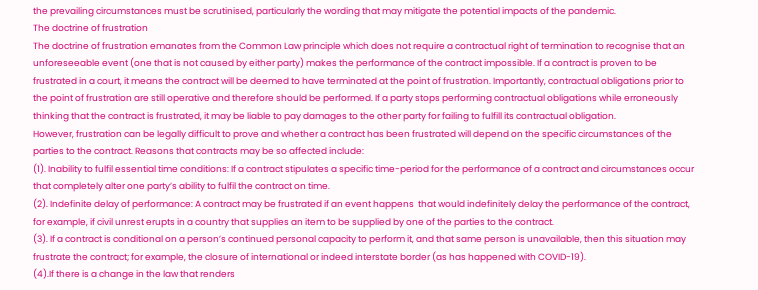the prevailing circumstances must be scrutinised, particularly the wording that may mitigate the potential impacts of the pandemic.
The doctrine of frustration
The doctrine of frustration emanates from the Common Law principle which does not require a contractual right of termination to recognise that an unforeseeable event (one that is not caused by either party) makes the performance of the contract impossible. If a contract is proven to be frustrated in a court, it means the contract will be deemed to have terminated at the point of frustration. Importantly, contractual obligations prior to the point of frustration are still operative and therefore should be performed. If a party stops performing contractual obligations while erroneously thinking that the contract is frustrated, it may be liable to pay damages to the other party for failing to fulfill its contractual obligation.
However, frustration can be legally difficult to prove and whether a contract has been frustrated will depend on the specific circumstances of the parties to the contract. Reasons that contracts may be so affected include:
(1). Inability to fulfil essential time conditions: If a contract stipulates a specific time-period for the performance of a contract and circumstances occur that completely alter one party’s ability to fulfil the contract on time.
(2). Indefinite delay of performance: A contract may be frustrated if an event happens  that would indefinitely delay the performance of the contract, for example, if civil unrest erupts in a country that supplies an item to be supplied by one of the parties to the contract.
(3). If a contract is conditional on a person’s continued personal capacity to perform it, and that same person is unavailable, then this situation may  frustrate the contract; for example, the closure of international or indeed interstate border (as has happened with COVID-19).
(4).If there is a change in the law that renders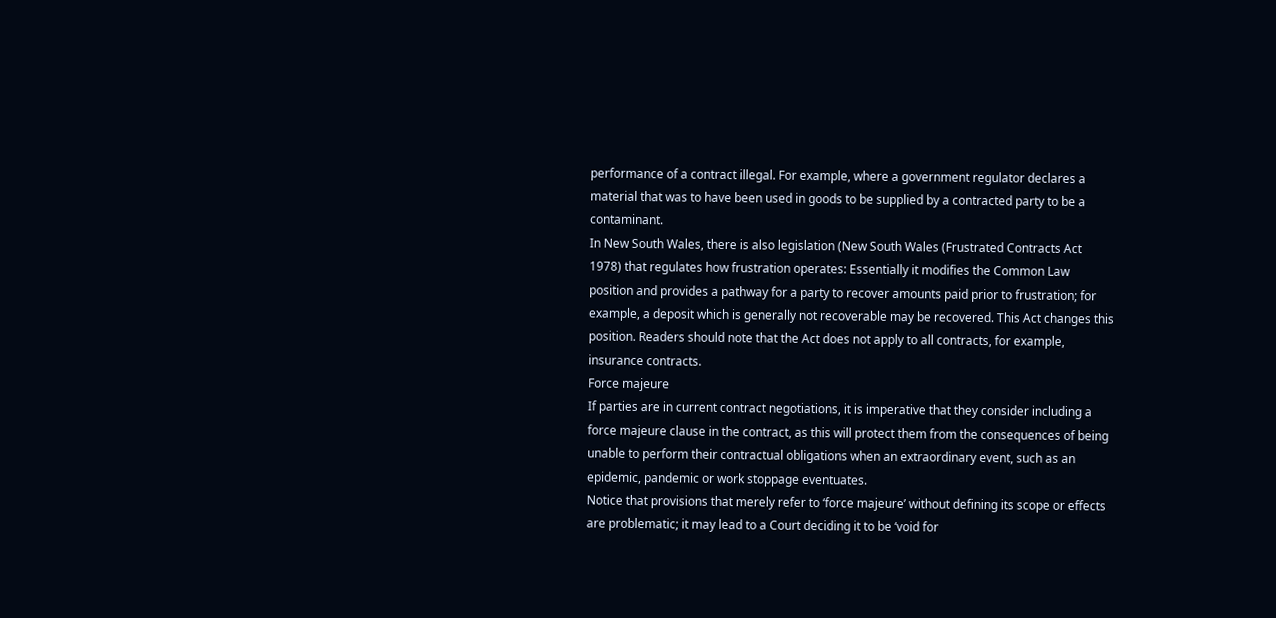performance of a contract illegal. For example, where a government regulator declares a material that was to have been used in goods to be supplied by a contracted party to be a contaminant.
In New South Wales, there is also legislation (New South Wales (Frustrated Contracts Act 1978) that regulates how frustration operates: Essentially it modifies the Common Law position and provides a pathway for a party to recover amounts paid prior to frustration; for example, a deposit which is generally not recoverable may be recovered. This Act changes this position. Readers should note that the Act does not apply to all contracts, for example, insurance contracts.
Force majeure
If parties are in current contract negotiations, it is imperative that they consider including a force majeure clause in the contract, as this will protect them from the consequences of being unable to perform their contractual obligations when an extraordinary event, such as an epidemic, pandemic or work stoppage eventuates.
Notice that provisions that merely refer to ‘force majeure’ without defining its scope or effects are problematic; it may lead to a Court deciding it to be ‘void for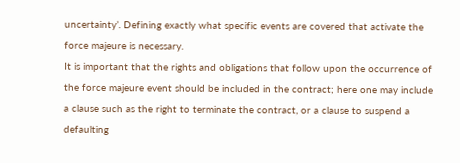uncertainty’. Defining exactly what specific events are covered that activate the force majeure is necessary.
It is important that the rights and obligations that follow upon the occurrence of the force majeure event should be included in the contract; here one may include a clause such as the right to terminate the contract, or a clause to suspend a defaulting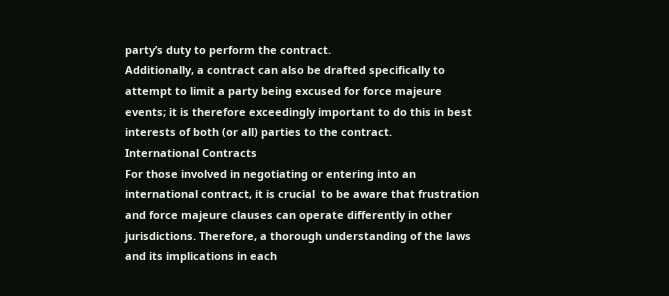party’s duty to perform the contract.
Additionally, a contract can also be drafted specifically to attempt to limit a party being excused for force majeure events; it is therefore exceedingly important to do this in best interests of both (or all) parties to the contract.
International Contracts
For those involved in negotiating or entering into an international contract, it is crucial  to be aware that frustration and force majeure clauses can operate differently in other jurisdictions. Therefore, a thorough understanding of the laws and its implications in each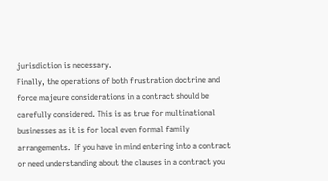jurisdiction is necessary.
Finally, the operations of both frustration doctrine and force majeure considerations in a contract should be carefully considered. This is as true for multinational businesses as it is for local even formal family arrangements.  If you have in mind entering into a contract or need understanding about the clauses in a contract you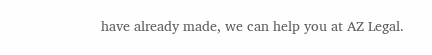have already made, we can help you at AZ Legal.